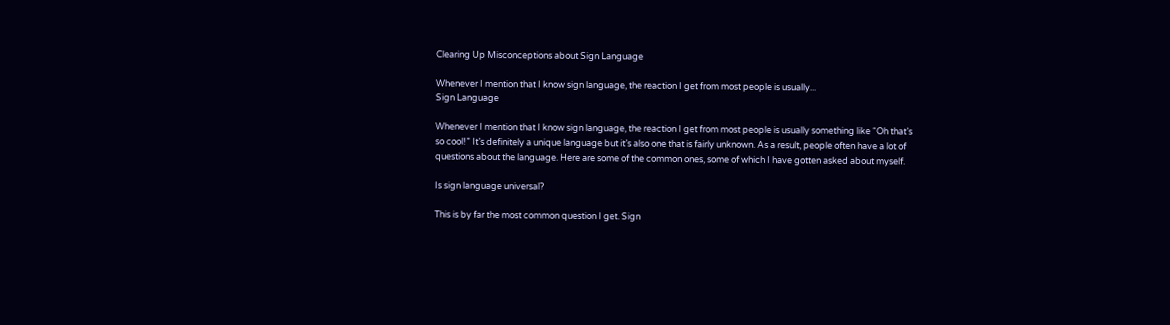Clearing Up Misconceptions about Sign Language

Whenever I mention that I know sign language, the reaction I get from most people is usually...
Sign Language

Whenever I mention that I know sign language, the reaction I get from most people is usually something like “Oh that’s so cool!” It’s definitely a unique language but it’s also one that is fairly unknown. As a result, people often have a lot of questions about the language. Here are some of the common ones, some of which I have gotten asked about myself.

Is sign language universal?

This is by far the most common question I get. Sign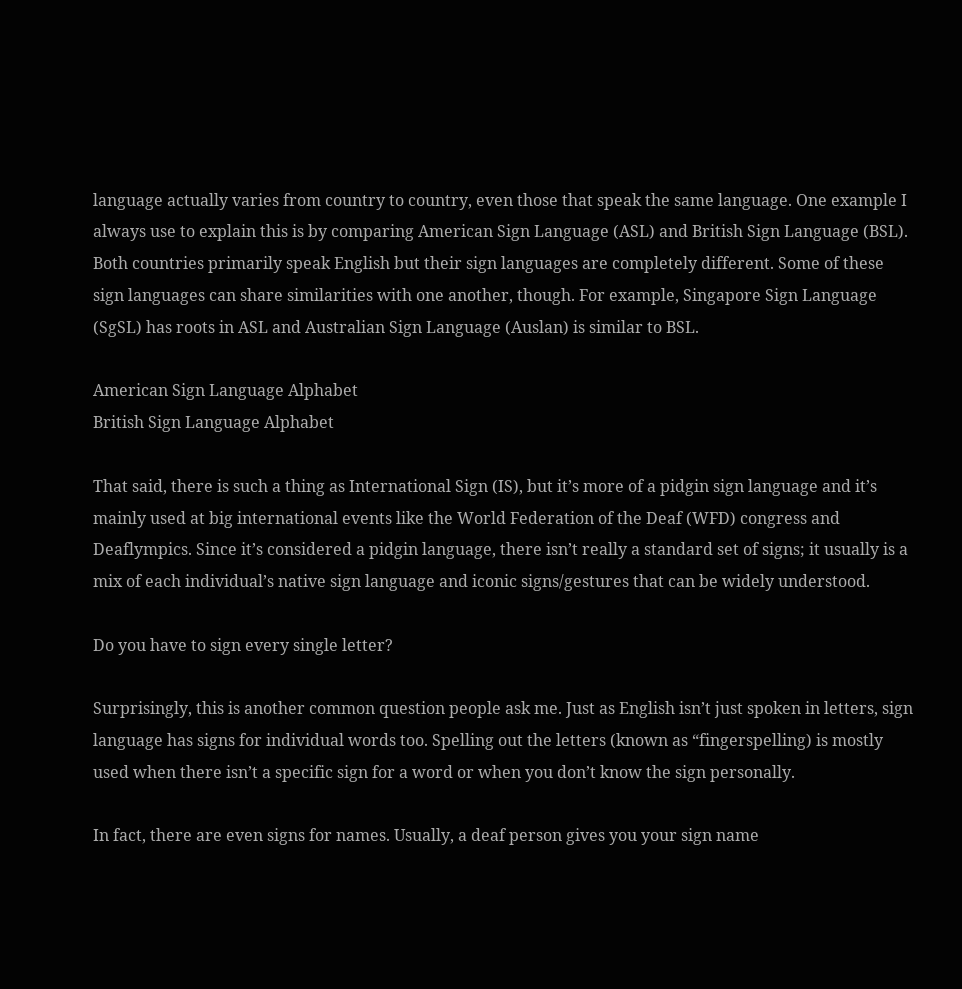language actually varies from country to country, even those that speak the same language. One example I always use to explain this is by comparing American Sign Language (ASL) and British Sign Language (BSL). Both countries primarily speak English but their sign languages are completely different. Some of these sign languages can share similarities with one another, though. For example, Singapore Sign Language (SgSL) has roots in ASL and Australian Sign Language (Auslan) is similar to BSL.

American Sign Language Alphabet
British Sign Language Alphabet

That said, there is such a thing as International Sign (IS), but it’s more of a pidgin sign language and it’s mainly used at big international events like the World Federation of the Deaf (WFD) congress and Deaflympics. Since it’s considered a pidgin language, there isn’t really a standard set of signs; it usually is a mix of each individual’s native sign language and iconic signs/gestures that can be widely understood.

Do you have to sign every single letter?

Surprisingly, this is another common question people ask me. Just as English isn’t just spoken in letters, sign language has signs for individual words too. Spelling out the letters (known as “fingerspelling) is mostly used when there isn’t a specific sign for a word or when you don’t know the sign personally.

In fact, there are even signs for names. Usually, a deaf person gives you your sign name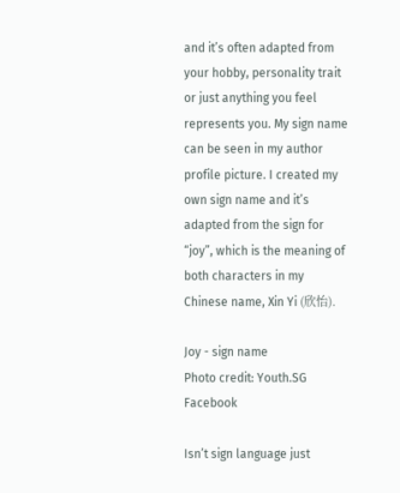and it’s often adapted from your hobby, personality trait or just anything you feel represents you. My sign name can be seen in my author profile picture. I created my own sign name and it’s adapted from the sign for “joy”, which is the meaning of both characters in my Chinese name, Xin Yi (欣怡).

Joy - sign name
Photo credit: Youth.SG Facebook

Isn’t sign language just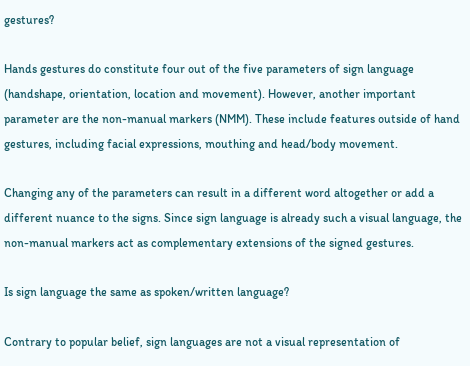gestures?

Hands gestures do constitute four out of the five parameters of sign language (handshape, orientation, location and movement). However, another important parameter are the non-manual markers (NMM). These include features outside of hand gestures, including facial expressions, mouthing and head/body movement.

Changing any of the parameters can result in a different word altogether or add a different nuance to the signs. Since sign language is already such a visual language, the non-manual markers act as complementary extensions of the signed gestures.

Is sign language the same as spoken/written language?

Contrary to popular belief, sign languages are not a visual representation of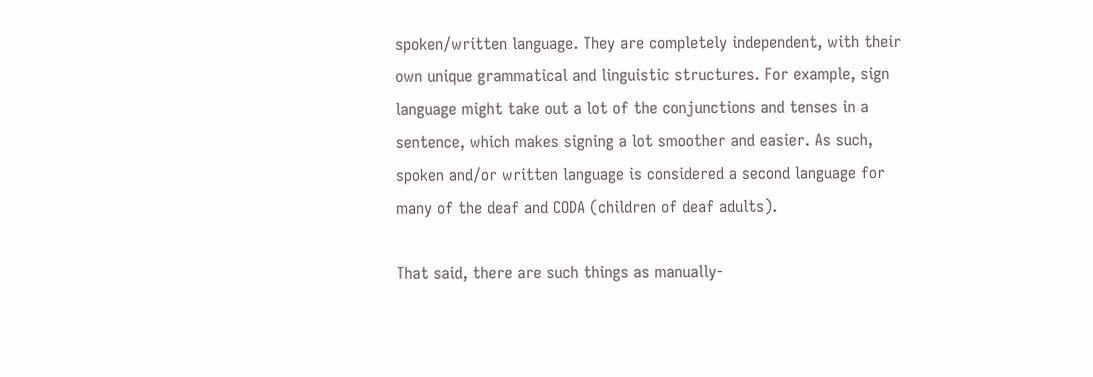spoken/written language. They are completely independent, with their own unique grammatical and linguistic structures. For example, sign language might take out a lot of the conjunctions and tenses in a sentence, which makes signing a lot smoother and easier. As such, spoken and/or written language is considered a second language for many of the deaf and CODA (children of deaf adults).

That said, there are such things as manually-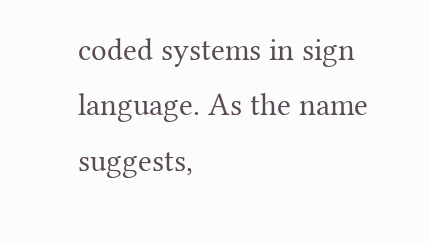coded systems in sign language. As the name suggests,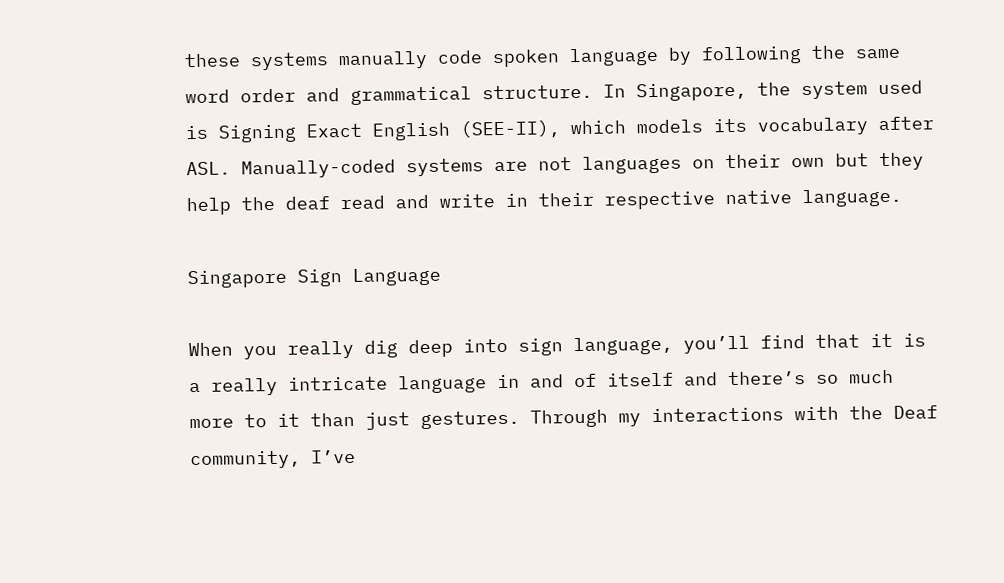these systems manually code spoken language by following the same word order and grammatical structure. In Singapore, the system used is Signing Exact English (SEE-II), which models its vocabulary after ASL. Manually-coded systems are not languages on their own but they help the deaf read and write in their respective native language.

Singapore Sign Language

When you really dig deep into sign language, you’ll find that it is a really intricate language in and of itself and there’s so much more to it than just gestures. Through my interactions with the Deaf community, I’ve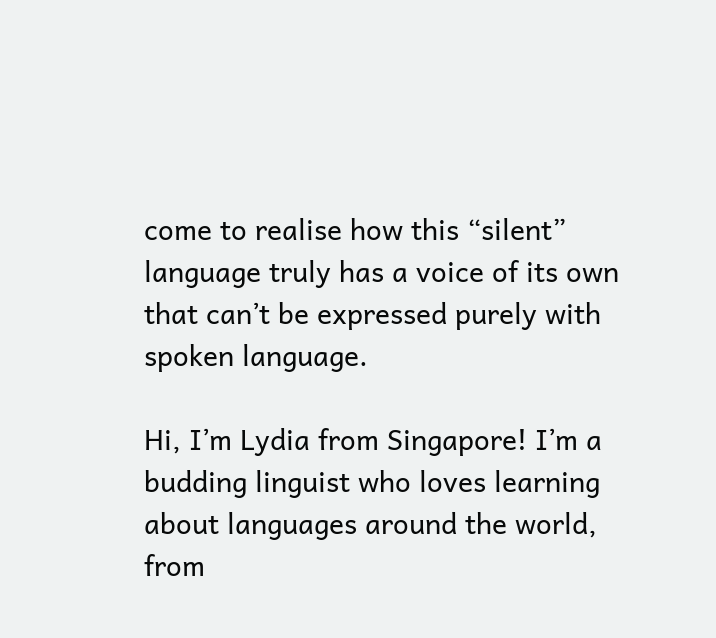come to realise how this “silent” language truly has a voice of its own that can’t be expressed purely with spoken language.

Hi, I’m Lydia from Singapore! I’m a budding linguist who loves learning about languages around the world, from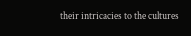their intricacies to the cultures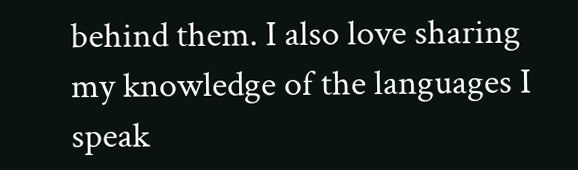behind them. I also love sharing my knowledge of the languages I speak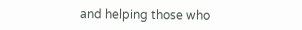and helping those who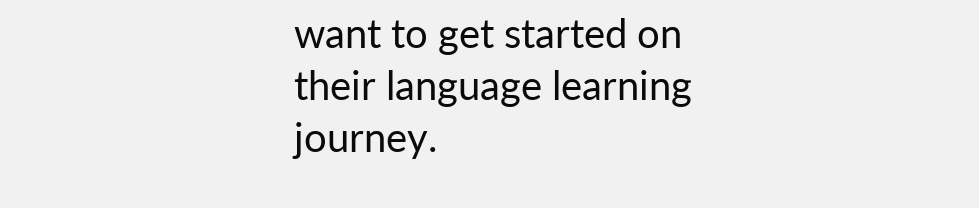want to get started on their language learning journey.